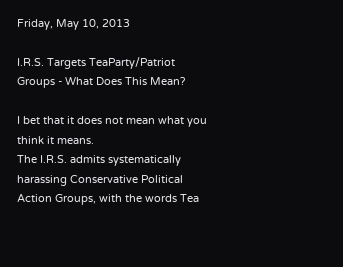Friday, May 10, 2013

I.R.S. Targets TeaParty/Patriot Groups - What Does This Mean?

I bet that it does not mean what you think it means.
The I.R.S. admits systematically harassing Conservative Political Action Groups, with the words Tea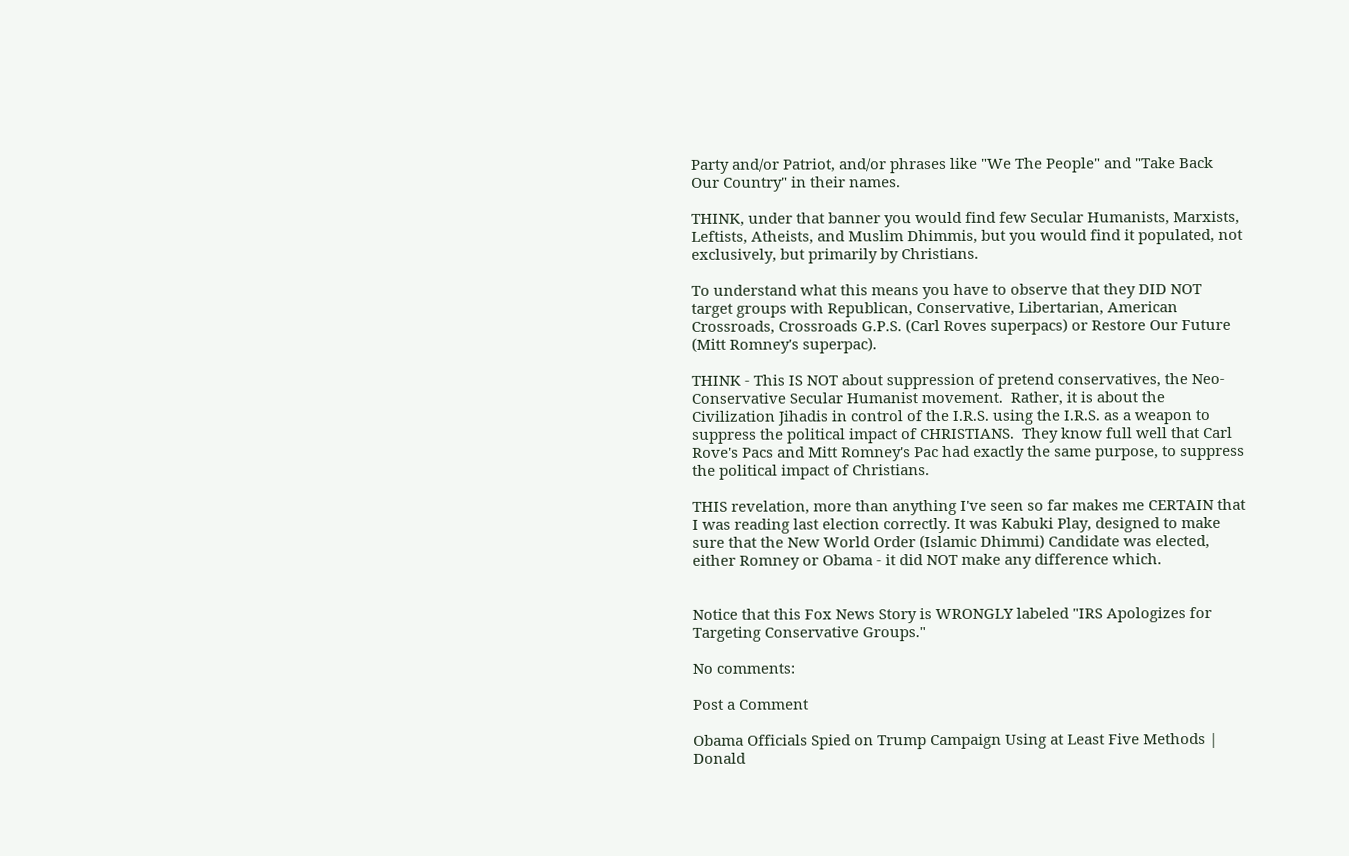Party and/or Patriot, and/or phrases like "We The People" and "Take Back Our Country" in their names.

THINK, under that banner you would find few Secular Humanists, Marxists, Leftists, Atheists, and Muslim Dhimmis, but you would find it populated, not exclusively, but primarily by Christians.

To understand what this means you have to observe that they DID NOT target groups with Republican, Conservative, Libertarian, American Crossroads, Crossroads G.P.S. (Carl Roves superpacs) or Restore Our Future (Mitt Romney's superpac).

THINK - This IS NOT about suppression of pretend conservatives, the Neo-Conservative Secular Humanist movement.  Rather, it is about the Civilization Jihadis in control of the I.R.S. using the I.R.S. as a weapon to suppress the political impact of CHRISTIANS.  They know full well that Carl Rove's Pacs and Mitt Romney's Pac had exactly the same purpose, to suppress the political impact of Christians.

THIS revelation, more than anything I've seen so far makes me CERTAIN that I was reading last election correctly. It was Kabuki Play, designed to make sure that the New World Order (Islamic Dhimmi) Candidate was elected, either Romney or Obama - it did NOT make any difference which.


Notice that this Fox News Story is WRONGLY labeled "IRS Apologizes for Targeting Conservative Groups."

No comments:

Post a Comment

Obama Officials Spied on Trump Campaign Using at Least Five Methods | Donald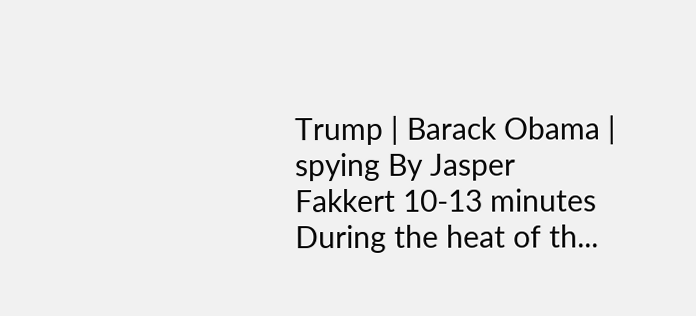Trump | Barack Obama | spying By Jasper Fakkert 10-13 minutes During the heat of th...